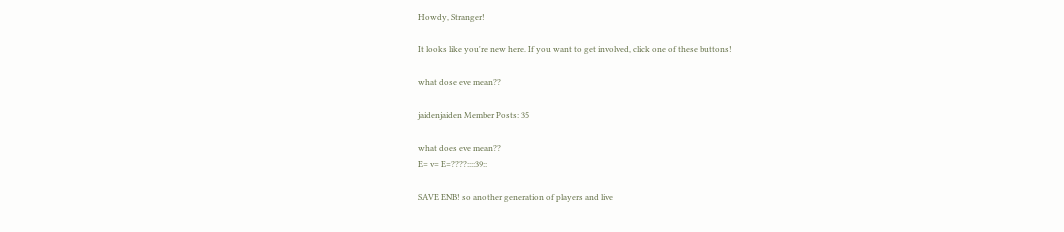Howdy, Stranger!

It looks like you're new here. If you want to get involved, click one of these buttons!

what dose eve mean??

jaidenjaiden Member Posts: 35

what does eve mean??
E= v= E=????::::39::

SAVE ENB! so another generation of players and live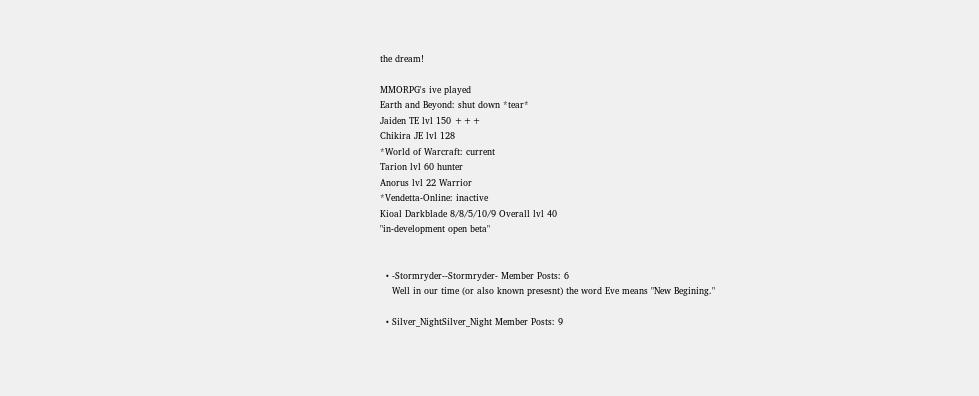the dream!

MMORPG's ive played
Earth and Beyond: shut down *tear*
Jaiden TE lvl 150 +++
Chikira JE lvl 128
*World of Warcraft: current
Tarion lvl 60 hunter
Anorus lvl 22 Warrior
*Vendetta-Online: inactive
Kioal Darkblade 8/8/5/10/9 Overall lvl 40
"in-development open beta"


  • -Stormryder--Stormryder- Member Posts: 6
    Well in our time (or also known presesnt) the word Eve means "New Begining."

  • Silver_NightSilver_Night Member Posts: 9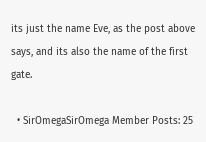its just the name Eve, as the post above says, and its also the name of the first gate.

  • SirOmegaSirOmega Member Posts: 25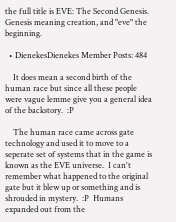the full title is EVE: The Second Genesis. Genesis meaning creation, and "eve" the beginning.

  • DienekesDienekes Member Posts: 484

    It does mean a second birth of the human race but since all these people were vague lemme give you a general idea of the backstory.  :P

    The human race came across gate technology and used it to move to a seperate set of systems that in the game is known as the EVE universe.  I can't remember what happened to the original gate but it blew up or something and is shrouded in mystery.  :P  Humans expanded out from the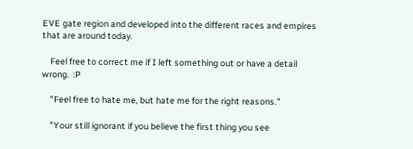EVE gate region and developed into the different races and empires that are around today.

    Feel free to correct me if I left something out or have a detail wrong.  :P

    "Feel free to hate me, but hate me for the right reasons."

    "Your still ignorant if you believe the first thing you see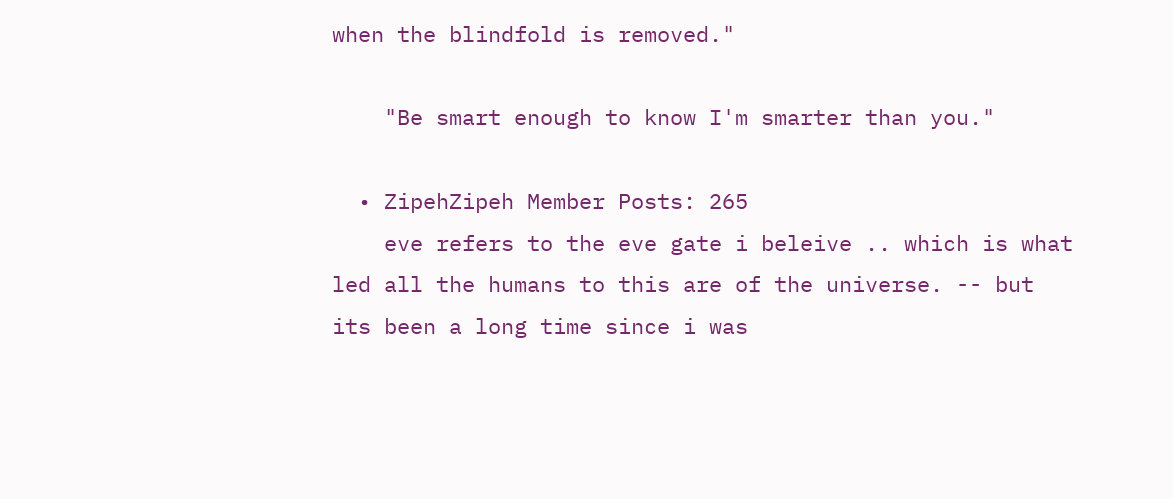when the blindfold is removed."

    "Be smart enough to know I'm smarter than you."

  • ZipehZipeh Member Posts: 265
    eve refers to the eve gate i beleive .. which is what led all the humans to this are of the universe. -- but its been a long time since i was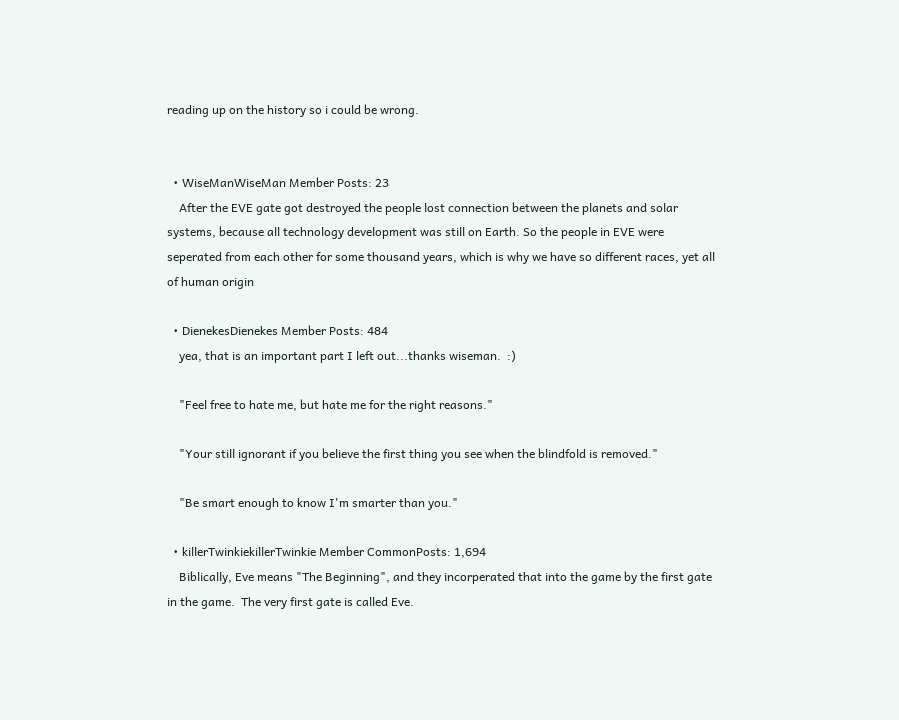reading up on the history so i could be wrong.


  • WiseManWiseMan Member Posts: 23
    After the EVE gate got destroyed the people lost connection between the planets and solar systems, because all technology development was still on Earth. So the people in EVE were seperated from each other for some thousand years, which is why we have so different races, yet all of human origin

  • DienekesDienekes Member Posts: 484
    yea, that is an important part I left out...thanks wiseman.  :)

    "Feel free to hate me, but hate me for the right reasons."

    "Your still ignorant if you believe the first thing you see when the blindfold is removed."

    "Be smart enough to know I'm smarter than you."

  • killerTwinkiekillerTwinkie Member CommonPosts: 1,694
    Biblically, Eve means "The Beginning", and they incorperated that into the game by the first gate in the game.  The very first gate is called Eve.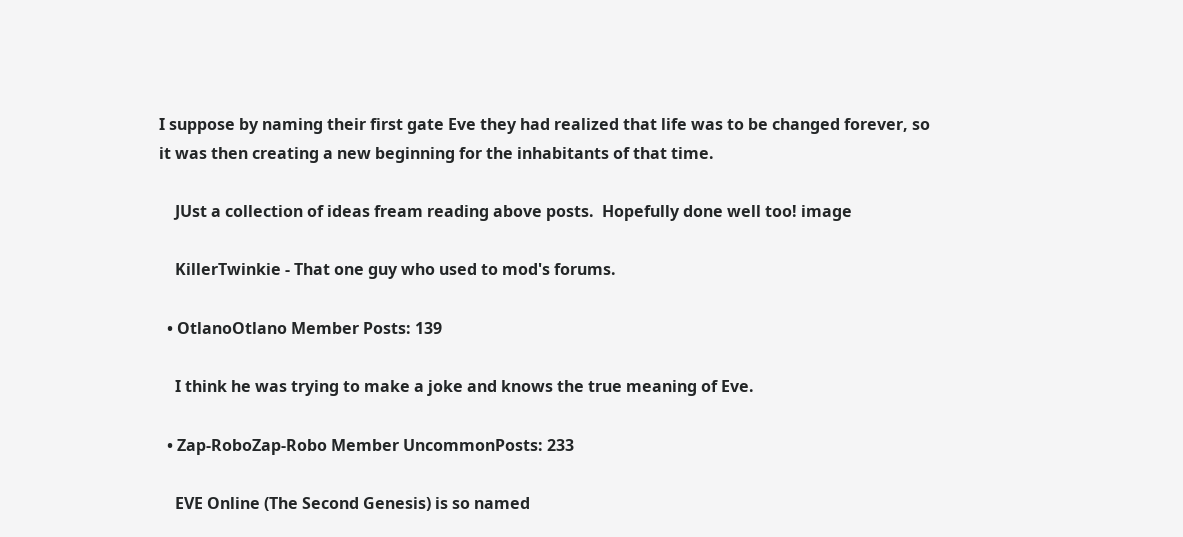I suppose by naming their first gate Eve they had realized that life was to be changed forever, so it was then creating a new beginning for the inhabitants of that time.

    JUst a collection of ideas fream reading above posts.  Hopefully done well too! image

    KillerTwinkie - That one guy who used to mod's forums.

  • OtlanoOtlano Member Posts: 139

    I think he was trying to make a joke and knows the true meaning of Eve.

  • Zap-RoboZap-Robo Member UncommonPosts: 233

    EVE Online (The Second Genesis) is so named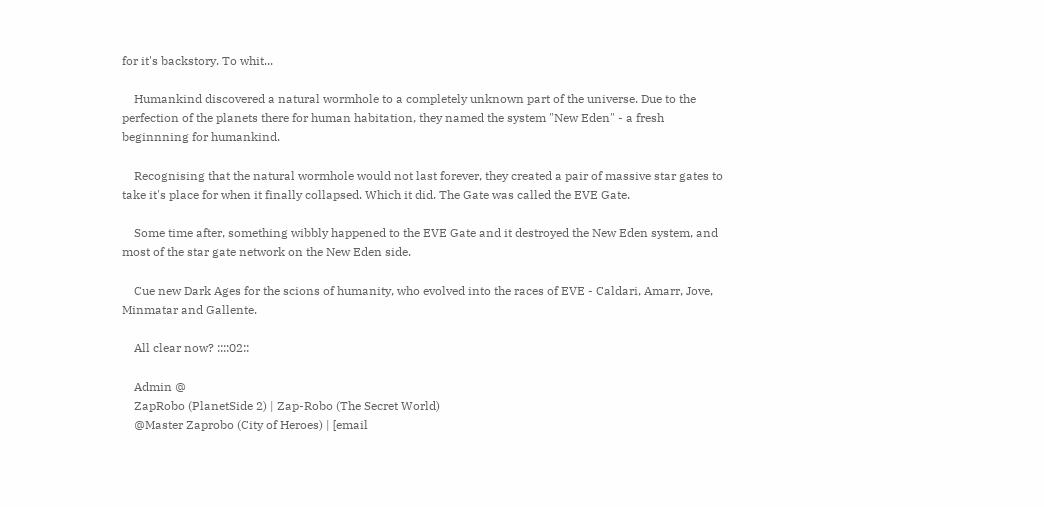for it's backstory. To whit...

    Humankind discovered a natural wormhole to a completely unknown part of the universe. Due to the perfection of the planets there for human habitation, they named the system "New Eden" - a fresh beginnning for humankind.

    Recognising that the natural wormhole would not last forever, they created a pair of massive star gates to take it's place for when it finally collapsed. Which it did. The Gate was called the EVE Gate.

    Some time after, something wibbly happened to the EVE Gate and it destroyed the New Eden system, and most of the star gate network on the New Eden side.

    Cue new Dark Ages for the scions of humanity, who evolved into the races of EVE - Caldari, Amarr, Jove, Minmatar and Gallente.

    All clear now? ::::02::

    Admin @
    ZapRobo (PlanetSide 2) | Zap-Robo (The Secret World)
    @Master Zaprobo (City of Heroes) | [email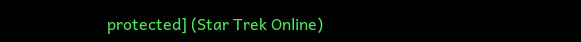protected] (Star Trek Online)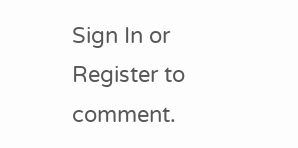Sign In or Register to comment.